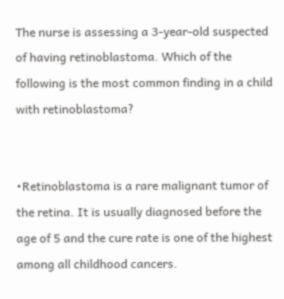The nurse is assessing a 3-year-old suspected of having retinoblastoma. Which of the following is the most common finding in a child with retinoblastoma?


•Retinoblastoma is a rare malignant tumor of the retina. It is usually diagnosed before the age of 5 and the cure rate is one of the highest among all childhood cancers.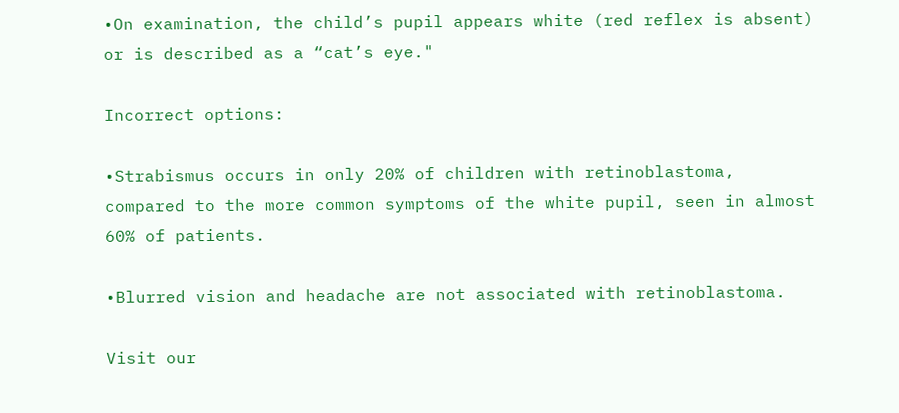•On examination, the child’s pupil appears white (red reflex is absent) or is described as a “cat’s eye."

Incorrect options:

•Strabismus occurs in only 20% of children with retinoblastoma, compared to the more common symptoms of the white pupil, seen in almost 60% of patients.

•Blurred vision and headache are not associated with retinoblastoma.

Visit our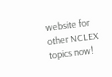website for other NCLEX topics now!